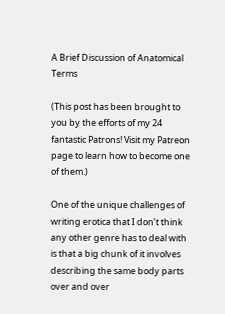A Brief Discussion of Anatomical Terms

(This post has been brought to you by the efforts of my 24 fantastic Patrons! Visit my Patreon page to learn how to become one of them.)

One of the unique challenges of writing erotica that I don’t think any other genre has to deal with is that a big chunk of it involves describing the same body parts over and over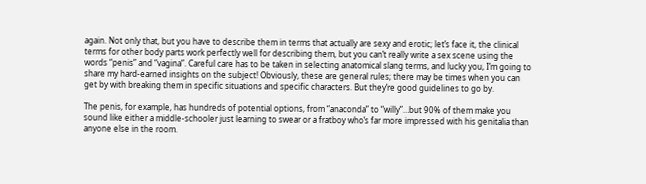again. Not only that, but you have to describe them in terms that actually are sexy and erotic; let’s face it, the clinical terms for other body parts work perfectly well for describing them, but you can’t really write a sex scene using the words “penis” and “vagina”. Careful care has to be taken in selecting anatomical slang terms, and lucky you, I’m going to share my hard-earned insights on the subject! Obviously, these are general rules; there may be times when you can get by with breaking them in specific situations and specific characters. But they’re good guidelines to go by.

The penis, for example, has hundreds of potential options, from “anaconda” to “willy”…but 90% of them make you sound like either a middle-schooler just learning to swear or a fratboy who’s far more impressed with his genitalia than anyone else in the room.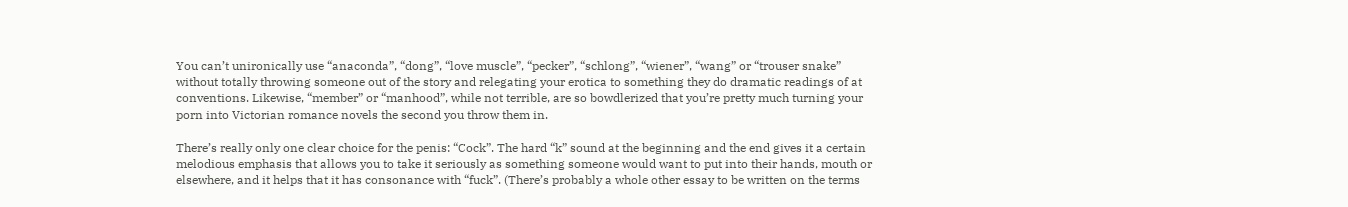You can’t unironically use “anaconda”, “dong”, “love muscle”, “pecker”, “schlong”, “wiener”, “wang” or “trouser snake” without totally throwing someone out of the story and relegating your erotica to something they do dramatic readings of at conventions. Likewise, “member” or “manhood”, while not terrible, are so bowdlerized that you’re pretty much turning your porn into Victorian romance novels the second you throw them in.

There’s really only one clear choice for the penis: “Cock”. The hard “k” sound at the beginning and the end gives it a certain melodious emphasis that allows you to take it seriously as something someone would want to put into their hands, mouth or elsewhere, and it helps that it has consonance with “fuck”. (There’s probably a whole other essay to be written on the terms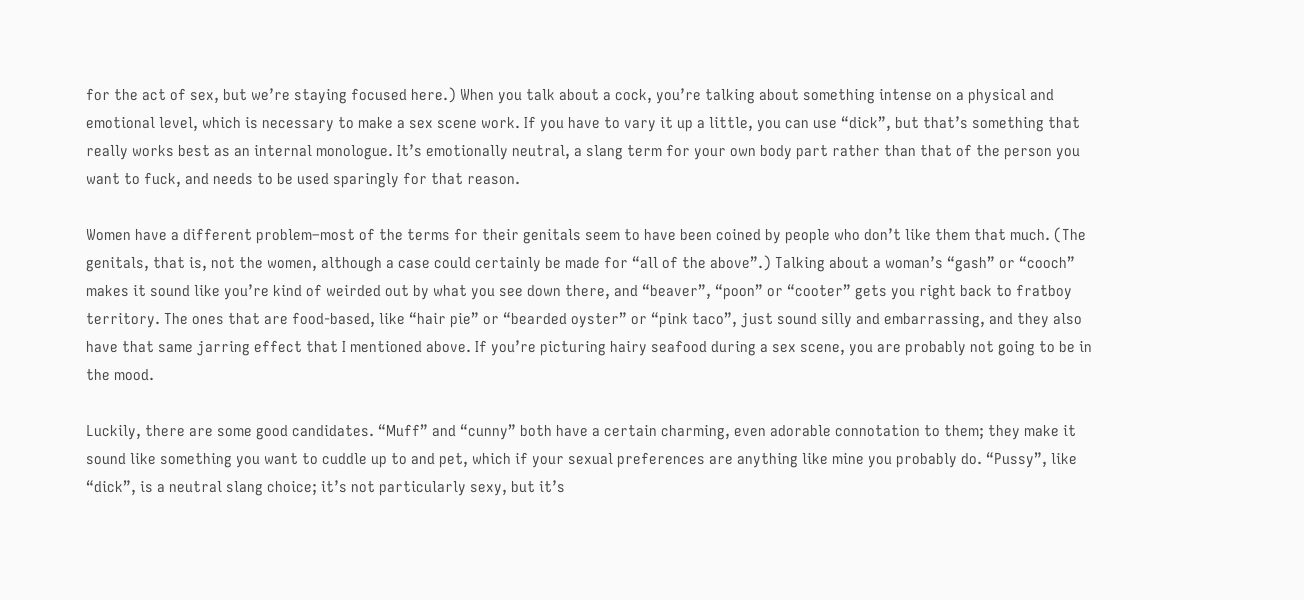for the act of sex, but we’re staying focused here.) When you talk about a cock, you’re talking about something intense on a physical and emotional level, which is necessary to make a sex scene work. If you have to vary it up a little, you can use “dick”, but that’s something that really works best as an internal monologue. It’s emotionally neutral, a slang term for your own body part rather than that of the person you want to fuck, and needs to be used sparingly for that reason.

Women have a different problem–most of the terms for their genitals seem to have been coined by people who don’t like them that much. (The genitals, that is, not the women, although a case could certainly be made for “all of the above”.) Talking about a woman’s “gash” or “cooch” makes it sound like you’re kind of weirded out by what you see down there, and “beaver”, “poon” or “cooter” gets you right back to fratboy territory. The ones that are food-based, like “hair pie” or “bearded oyster” or “pink taco”, just sound silly and embarrassing, and they also have that same jarring effect that I mentioned above. If you’re picturing hairy seafood during a sex scene, you are probably not going to be in the mood.

Luckily, there are some good candidates. “Muff” and “cunny” both have a certain charming, even adorable connotation to them; they make it sound like something you want to cuddle up to and pet, which if your sexual preferences are anything like mine you probably do. “Pussy”, like “dick”, is a neutral slang choice; it’s not particularly sexy, but it’s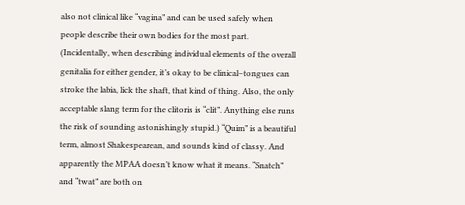also not clinical like “vagina” and can be used safely when people describe their own bodies for the most part. (Incidentally, when describing individual elements of the overall genitalia for either gender, it’s okay to be clinical–tongues can stroke the labia, lick the shaft, that kind of thing. Also, the only acceptable slang term for the clitoris is “clit”. Anything else runs the risk of sounding astonishingly stupid.) “Quim” is a beautiful term, almost Shakespearean, and sounds kind of classy. And apparently the MPAA doesn’t know what it means. “Snatch” and “twat” are both on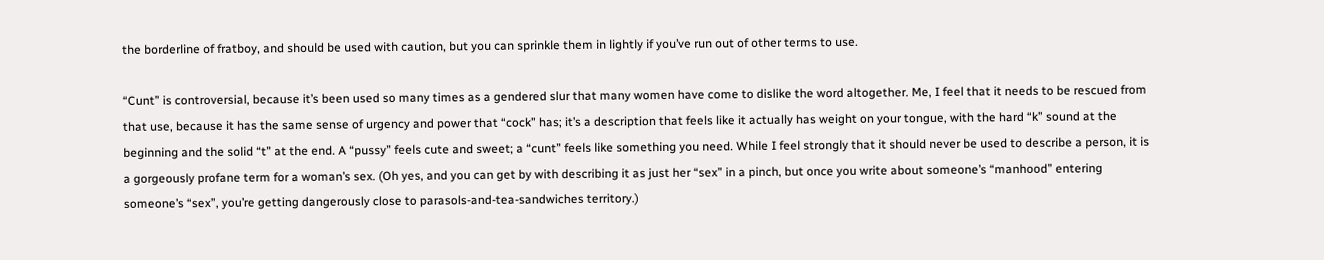the borderline of fratboy, and should be used with caution, but you can sprinkle them in lightly if you’ve run out of other terms to use.

“Cunt” is controversial, because it’s been used so many times as a gendered slur that many women have come to dislike the word altogether. Me, I feel that it needs to be rescued from that use, because it has the same sense of urgency and power that “cock” has; it’s a description that feels like it actually has weight on your tongue, with the hard “k” sound at the beginning and the solid “t” at the end. A “pussy” feels cute and sweet; a “cunt” feels like something you need. While I feel strongly that it should never be used to describe a person, it is a gorgeously profane term for a woman’s sex. (Oh yes, and you can get by with describing it as just her “sex” in a pinch, but once you write about someone’s “manhood” entering someone’s “sex”, you’re getting dangerously close to parasols-and-tea-sandwiches territory.)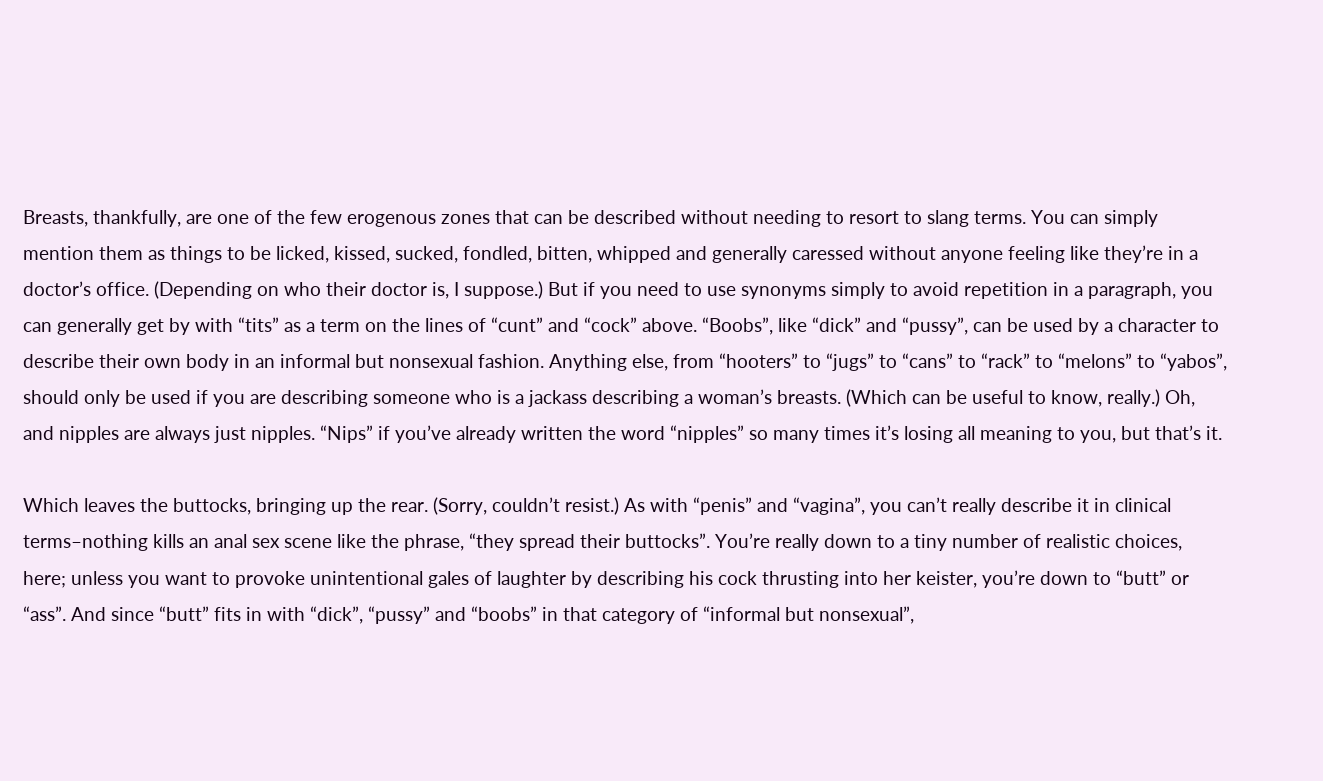Breasts, thankfully, are one of the few erogenous zones that can be described without needing to resort to slang terms. You can simply mention them as things to be licked, kissed, sucked, fondled, bitten, whipped and generally caressed without anyone feeling like they’re in a doctor’s office. (Depending on who their doctor is, I suppose.) But if you need to use synonyms simply to avoid repetition in a paragraph, you can generally get by with “tits” as a term on the lines of “cunt” and “cock” above. “Boobs”, like “dick” and “pussy”, can be used by a character to describe their own body in an informal but nonsexual fashion. Anything else, from “hooters” to “jugs” to “cans” to “rack” to “melons” to “yabos”, should only be used if you are describing someone who is a jackass describing a woman’s breasts. (Which can be useful to know, really.) Oh, and nipples are always just nipples. “Nips” if you’ve already written the word “nipples” so many times it’s losing all meaning to you, but that’s it.

Which leaves the buttocks, bringing up the rear. (Sorry, couldn’t resist.) As with “penis” and “vagina”, you can’t really describe it in clinical terms–nothing kills an anal sex scene like the phrase, “they spread their buttocks”. You’re really down to a tiny number of realistic choices, here; unless you want to provoke unintentional gales of laughter by describing his cock thrusting into her keister, you’re down to “butt” or “ass”. And since “butt” fits in with “dick”, “pussy” and “boobs” in that category of “informal but nonsexual”,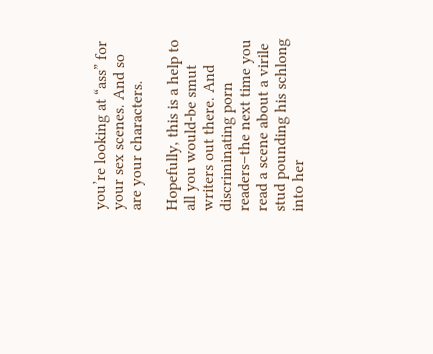you’re looking at “ass” for your sex scenes. And so are your characters.

Hopefully, this is a help to all you would-be smut writers out there. And discriminating porn readers–the next time you read a scene about a virile stud pounding his schlong into her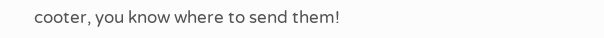cooter, you know where to send them!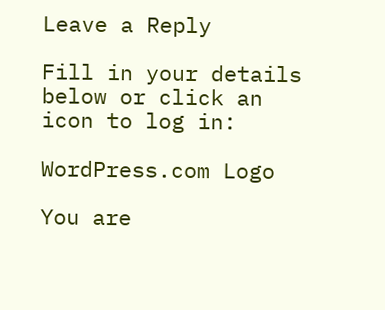Leave a Reply

Fill in your details below or click an icon to log in:

WordPress.com Logo

You are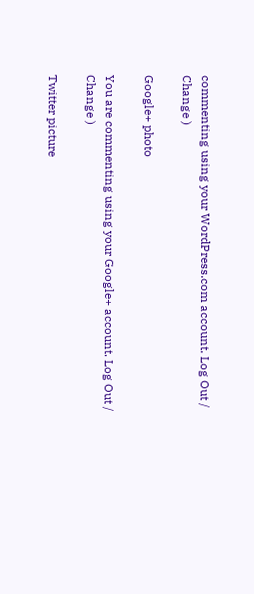commenting using your WordPress.com account. Log Out /  Change )

Google+ photo

You are commenting using your Google+ account. Log Out /  Change )

Twitter picture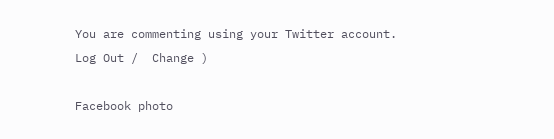You are commenting using your Twitter account. Log Out /  Change )

Facebook photo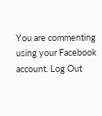You are commenting using your Facebook account. Log Out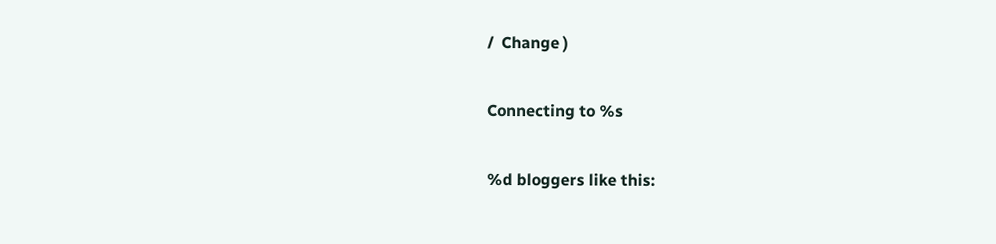/  Change )

Connecting to %s

%d bloggers like this: